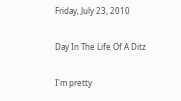Friday, July 23, 2010

Day In The Life Of A Ditz

I'm pretty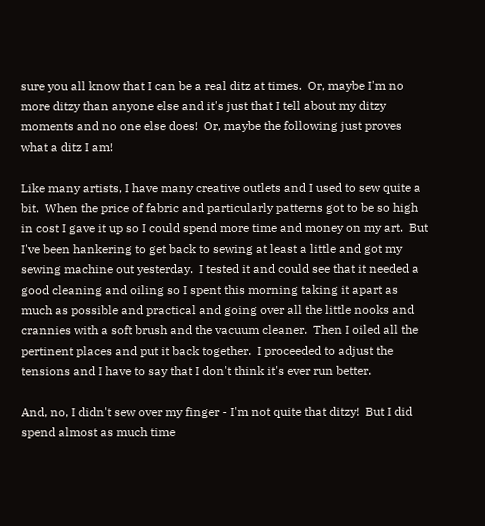sure you all know that I can be a real ditz at times.  Or, maybe I'm no more ditzy than anyone else and it's just that I tell about my ditzy moments and no one else does!  Or, maybe the following just proves what a ditz I am!

Like many artists, I have many creative outlets and I used to sew quite a bit.  When the price of fabric and particularly patterns got to be so high in cost I gave it up so I could spend more time and money on my art.  But I've been hankering to get back to sewing at least a little and got my sewing machine out yesterday.  I tested it and could see that it needed a good cleaning and oiling so I spent this morning taking it apart as much as possible and practical and going over all the little nooks and crannies with a soft brush and the vacuum cleaner.  Then I oiled all the pertinent places and put it back together.  I proceeded to adjust the tensions and I have to say that I don't think it's ever run better.

And, no, I didn't sew over my finger - I'm not quite that ditzy!  But I did spend almost as much time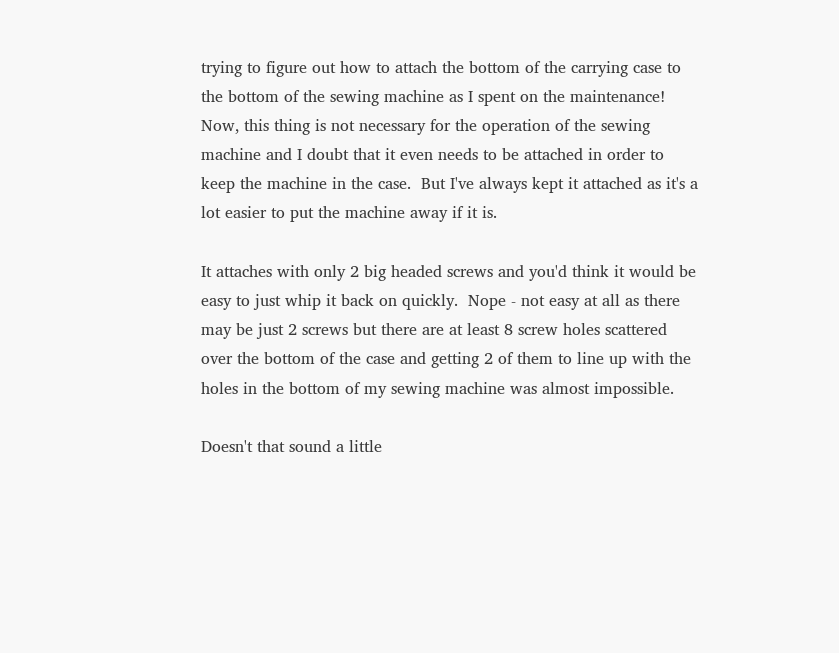trying to figure out how to attach the bottom of the carrying case to the bottom of the sewing machine as I spent on the maintenance!  Now, this thing is not necessary for the operation of the sewing machine and I doubt that it even needs to be attached in order to keep the machine in the case.  But I've always kept it attached as it's a lot easier to put the machine away if it is.

It attaches with only 2 big headed screws and you'd think it would be easy to just whip it back on quickly.  Nope - not easy at all as there may be just 2 screws but there are at least 8 screw holes scattered over the bottom of the case and getting 2 of them to line up with the holes in the bottom of my sewing machine was almost impossible.

Doesn't that sound a little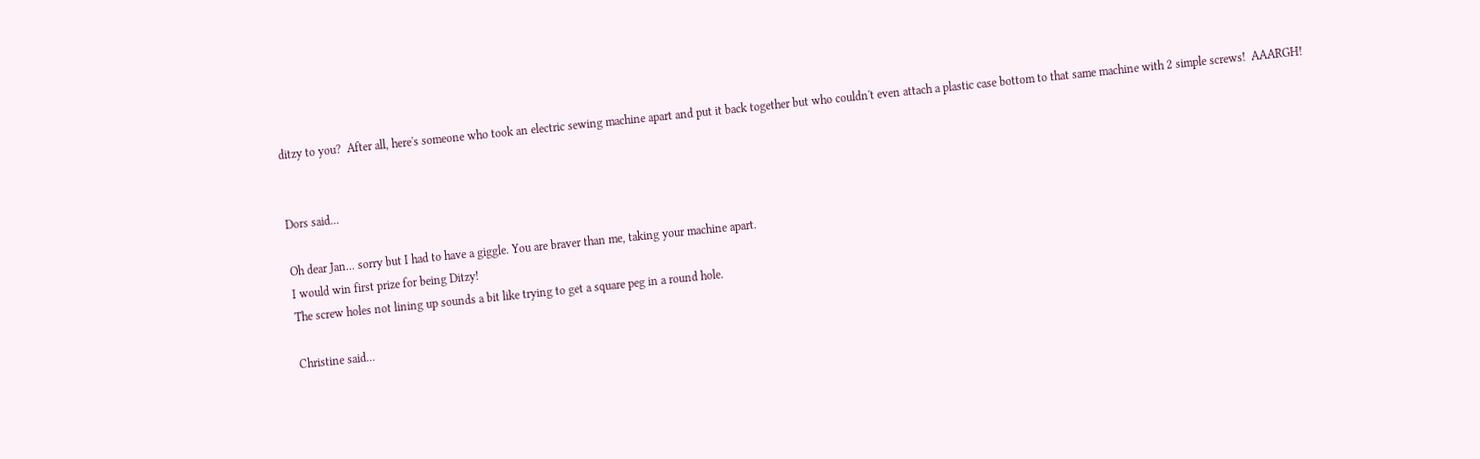ditzy to you?  After all, here's someone who took an electric sewing machine apart and put it back together but who couldn't even attach a plastic case bottom to that same machine with 2 simple screws!  AAARGH!


Dors said...

Oh dear Jan... sorry but I had to have a giggle. You are braver than me, taking your machine apart.
I would win first prize for being Ditzy!
The screw holes not lining up sounds a bit like trying to get a square peg in a round hole.

Christine said...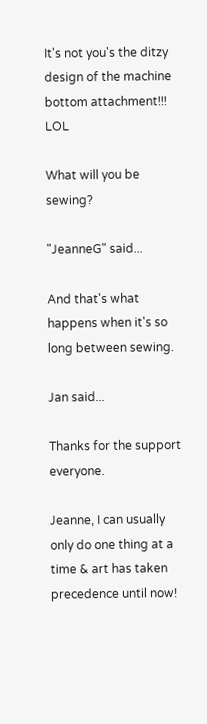It's not you's the ditzy design of the machine bottom attachment!!! LOL

What will you be sewing?

"JeanneG" said...

And that's what happens when it's so long between sewing.

Jan said...

Thanks for the support everyone.

Jeanne, I can usually only do one thing at a time & art has taken precedence until now!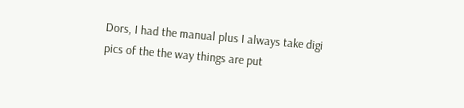Dors, I had the manual plus I always take digi pics of the the way things are put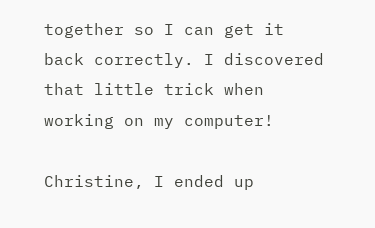together so I can get it back correctly. I discovered that little trick when working on my computer!

Christine, I ended up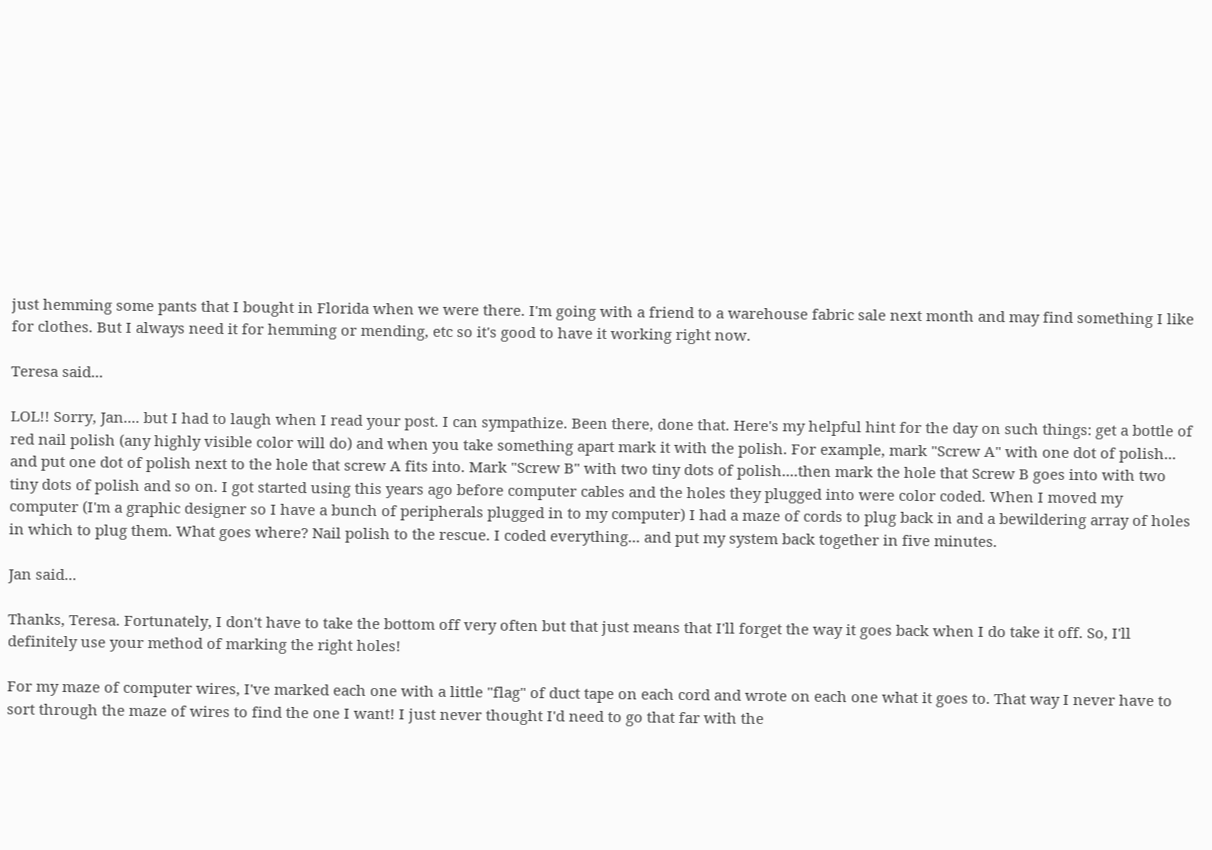just hemming some pants that I bought in Florida when we were there. I'm going with a friend to a warehouse fabric sale next month and may find something I like for clothes. But I always need it for hemming or mending, etc so it's good to have it working right now.

Teresa said...

LOL!! Sorry, Jan.... but I had to laugh when I read your post. I can sympathize. Been there, done that. Here's my helpful hint for the day on such things: get a bottle of red nail polish (any highly visible color will do) and when you take something apart mark it with the polish. For example, mark "Screw A" with one dot of polish... and put one dot of polish next to the hole that screw A fits into. Mark "Screw B" with two tiny dots of polish....then mark the hole that Screw B goes into with two tiny dots of polish and so on. I got started using this years ago before computer cables and the holes they plugged into were color coded. When I moved my computer (I'm a graphic designer so I have a bunch of peripherals plugged in to my computer) I had a maze of cords to plug back in and a bewildering array of holes in which to plug them. What goes where? Nail polish to the rescue. I coded everything... and put my system back together in five minutes.

Jan said...

Thanks, Teresa. Fortunately, I don't have to take the bottom off very often but that just means that I'll forget the way it goes back when I do take it off. So, I'll definitely use your method of marking the right holes!

For my maze of computer wires, I've marked each one with a little "flag" of duct tape on each cord and wrote on each one what it goes to. That way I never have to sort through the maze of wires to find the one I want! I just never thought I'd need to go that far with the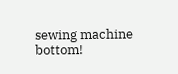sewing machine bottom!